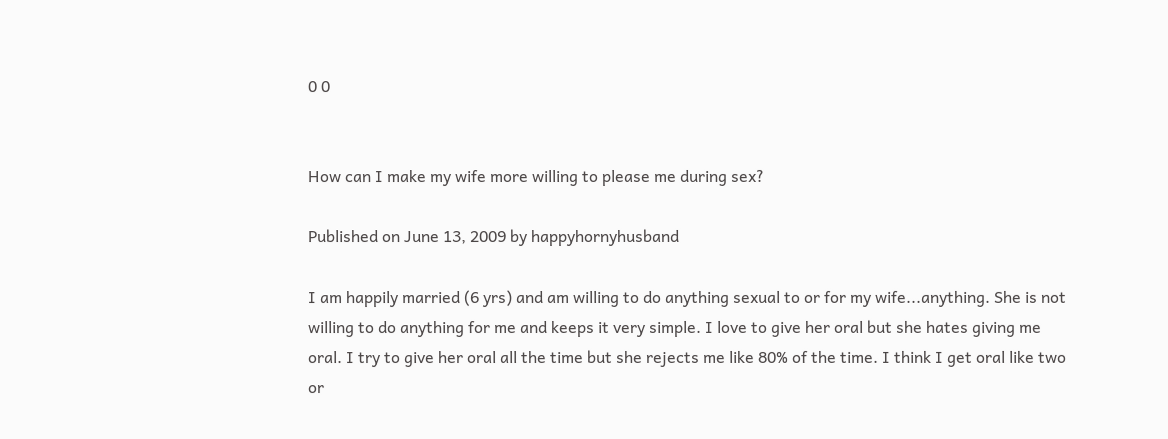0 0


How can I make my wife more willing to please me during sex?

Published on June 13, 2009 by happyhornyhusband

I am happily married (6 yrs) and am willing to do anything sexual to or for my wife...anything. She is not willing to do anything for me and keeps it very simple. I love to give her oral but she hates giving me oral. I try to give her oral all the time but she rejects me like 80% of the time. I think I get oral like two or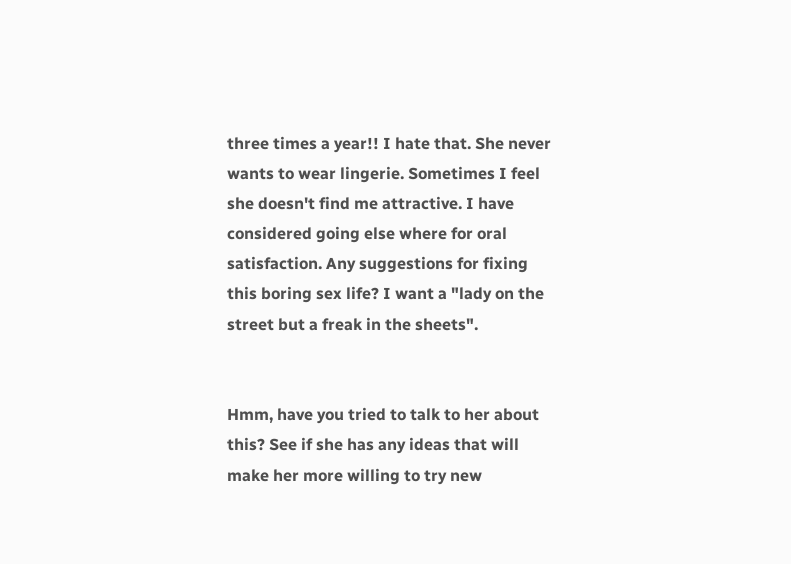three times a year!! I hate that. She never wants to wear lingerie. Sometimes I feel she doesn't find me attractive. I have considered going else where for oral satisfaction. Any suggestions for fixing this boring sex life? I want a "lady on the street but a freak in the sheets".


Hmm, have you tried to talk to her about this? See if she has any ideas that will make her more willing to try new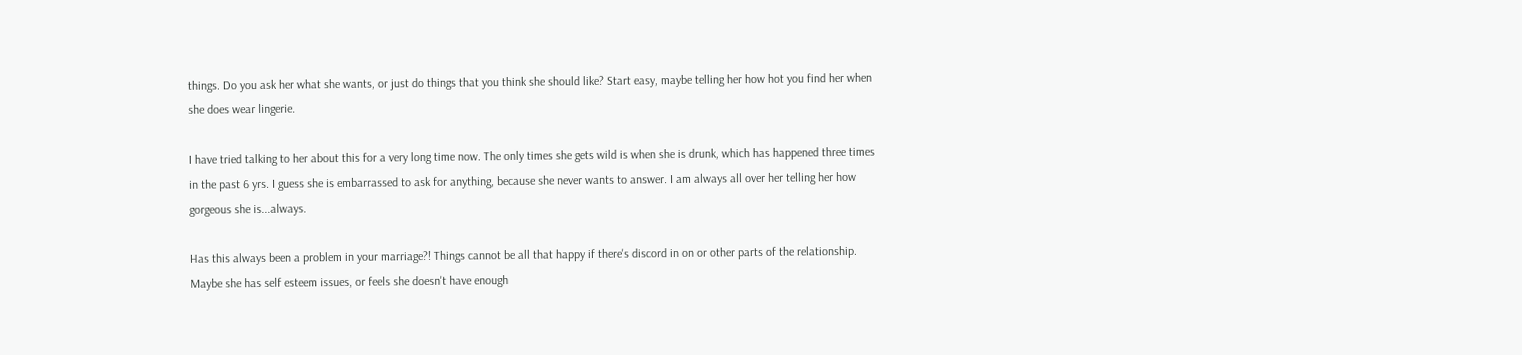things. Do you ask her what she wants, or just do things that you think she should like? Start easy, maybe telling her how hot you find her when she does wear lingerie.

I have tried talking to her about this for a very long time now. The only times she gets wild is when she is drunk, which has happened three times in the past 6 yrs. I guess she is embarrassed to ask for anything, because she never wants to answer. I am always all over her telling her how gorgeous she is...always.

Has this always been a problem in your marriage?! Things cannot be all that happy if there's discord in on or other parts of the relationship. Maybe she has self esteem issues, or feels she doesn't have enough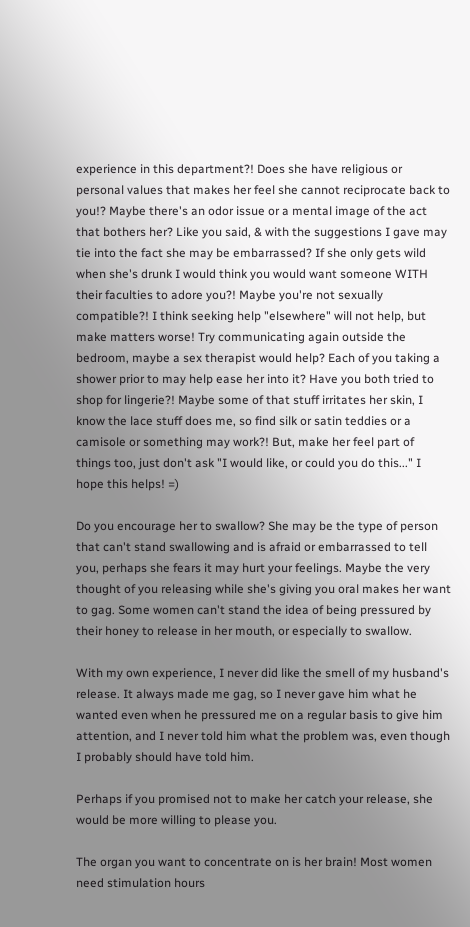experience in this department?! Does she have religious or personal values that makes her feel she cannot reciprocate back to you!? Maybe there's an odor issue or a mental image of the act that bothers her? Like you said, & with the suggestions I gave may tie into the fact she may be embarrassed? If she only gets wild when she's drunk I would think you would want someone WITH their faculties to adore you?! Maybe you're not sexually compatible?! I think seeking help "elsewhere" will not help, but make matters worse! Try communicating again outside the bedroom, maybe a sex therapist would help? Each of you taking a shower prior to may help ease her into it? Have you both tried to shop for lingerie?! Maybe some of that stuff irritates her skin, I know the lace stuff does me, so find silk or satin teddies or a camisole or something may work?! But, make her feel part of things too, just don't ask "I would like, or could you do this..." I hope this helps! =)

Do you encourage her to swallow? She may be the type of person that can't stand swallowing and is afraid or embarrassed to tell you, perhaps she fears it may hurt your feelings. Maybe the very thought of you releasing while she's giving you oral makes her want to gag. Some women can't stand the idea of being pressured by their honey to release in her mouth, or especially to swallow.

With my own experience, I never did like the smell of my husband's release. It always made me gag, so I never gave him what he wanted even when he pressured me on a regular basis to give him attention, and I never told him what the problem was, even though I probably should have told him.

Perhaps if you promised not to make her catch your release, she would be more willing to please you.

The organ you want to concentrate on is her brain! Most women need stimulation hours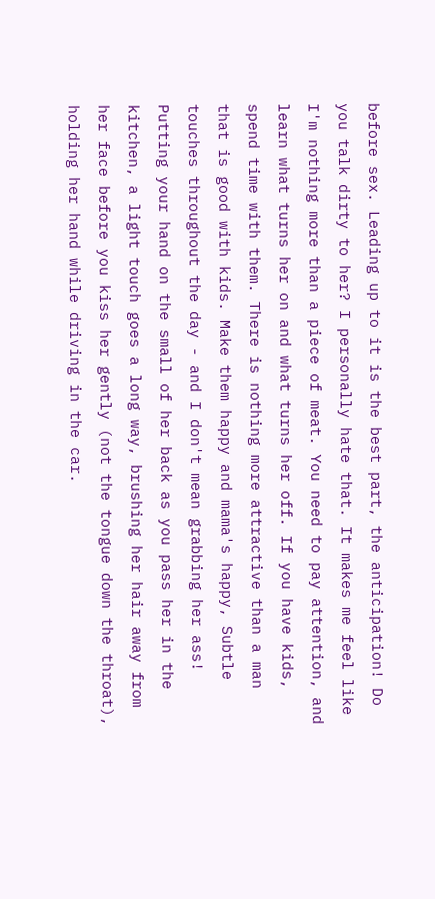before sex. Leading up to it is the best part, the anticipation! Do you talk dirty to her? I personally hate that. It makes me feel like I'm nothing more than a piece of meat. You need to pay attention, and learn what turns her on and what turns her off. If you have kids, spend time with them. There is nothing more attractive than a man that is good with kids. Make them happy and mama's happy, Subtle touches throughout the day - and I don't mean grabbing her ass! Putting your hand on the small of her back as you pass her in the kitchen, a light touch goes a long way, brushing her hair away from her face before you kiss her gently (not the tongue down the throat), holding her hand while driving in the car.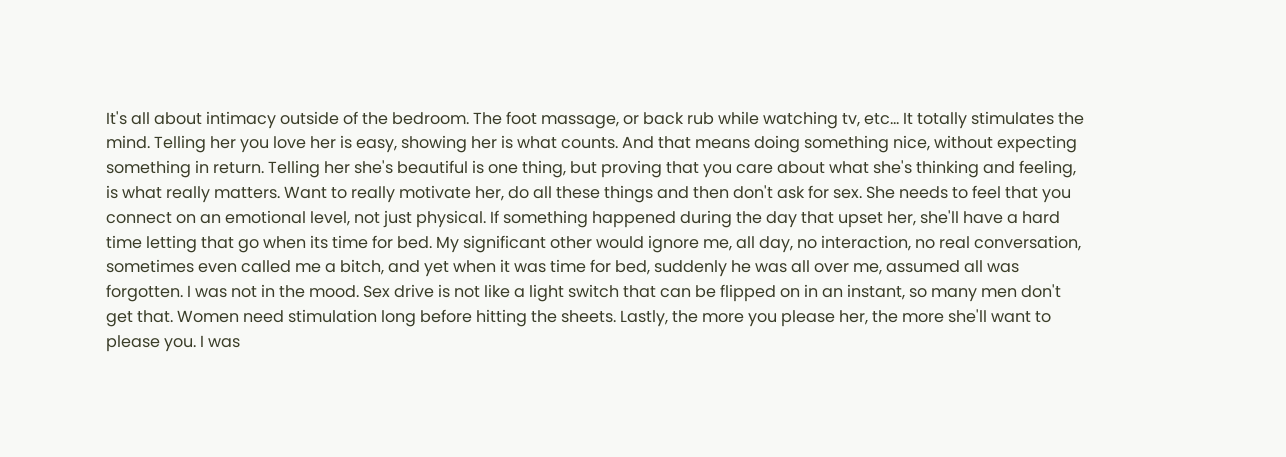It's all about intimacy outside of the bedroom. The foot massage, or back rub while watching tv, etc... It totally stimulates the mind. Telling her you love her is easy, showing her is what counts. And that means doing something nice, without expecting something in return. Telling her she's beautiful is one thing, but proving that you care about what she's thinking and feeling, is what really matters. Want to really motivate her, do all these things and then don't ask for sex. She needs to feel that you connect on an emotional level, not just physical. If something happened during the day that upset her, she'll have a hard time letting that go when its time for bed. My significant other would ignore me, all day, no interaction, no real conversation, sometimes even called me a bitch, and yet when it was time for bed, suddenly he was all over me, assumed all was forgotten. I was not in the mood. Sex drive is not like a light switch that can be flipped on in an instant, so many men don't get that. Women need stimulation long before hitting the sheets. Lastly, the more you please her, the more she'll want to please you. I was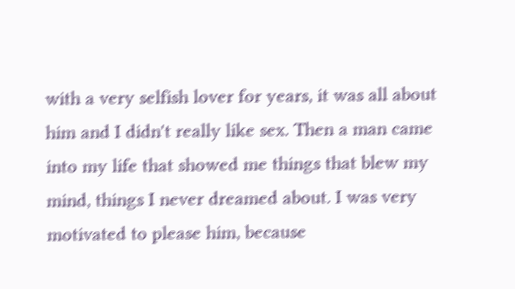with a very selfish lover for years, it was all about him and I didn't really like sex. Then a man came into my life that showed me things that blew my mind, things I never dreamed about. I was very motivated to please him, because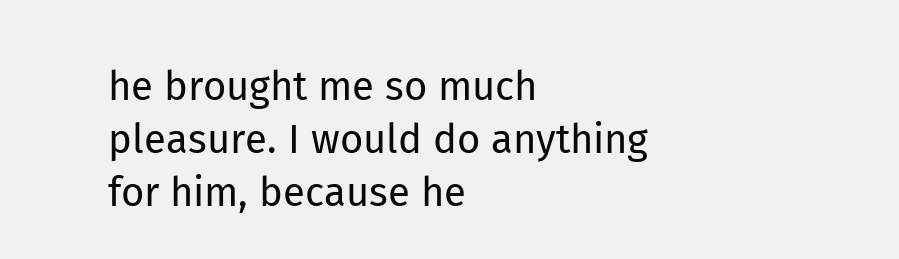he brought me so much pleasure. I would do anything for him, because he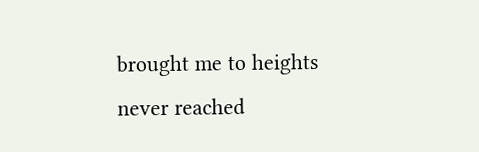brought me to heights never reached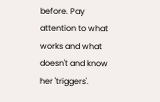before. Pay attention to what works and what doesn't and know her 'triggers'.